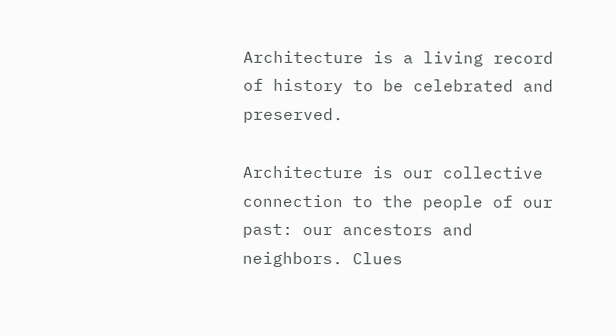Architecture is a living record of history to be celebrated and preserved.

Architecture is our collective connection to the people of our past: our ancestors and neighbors. Clues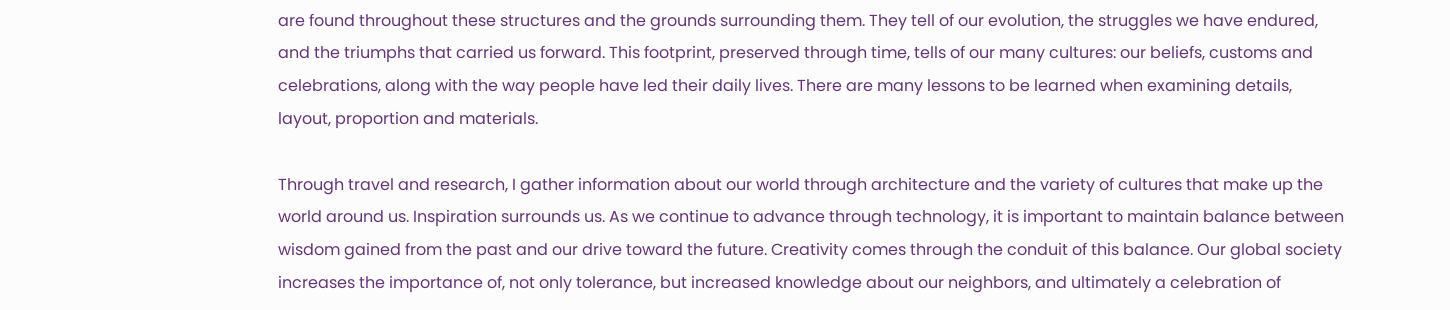are found throughout these structures and the grounds surrounding them. They tell of our evolution, the struggles we have endured, and the triumphs that carried us forward. This footprint, preserved through time, tells of our many cultures: our beliefs, customs and celebrations, along with the way people have led their daily lives. There are many lessons to be learned when examining details, layout, proportion and materials.

Through travel and research, I gather information about our world through architecture and the variety of cultures that make up the world around us. Inspiration surrounds us. As we continue to advance through technology, it is important to maintain balance between wisdom gained from the past and our drive toward the future. Creativity comes through the conduit of this balance. Our global society increases the importance of, not only tolerance, but increased knowledge about our neighbors, and ultimately a celebration of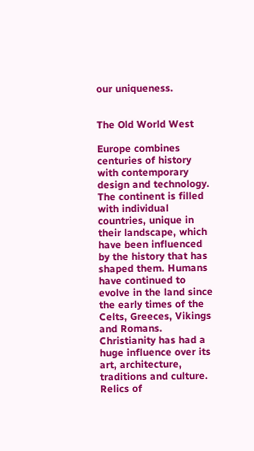our uniqueness.


The Old World West

Europe combines centuries of history with contemporary design and technology. The continent is filled with individual countries, unique in their landscape, which have been influenced by the history that has shaped them. Humans have continued to evolve in the land since the early times of the Celts, Greeces, Vikings and Romans. Christianity has had a huge influence over its art, architecture, traditions and culture. Relics of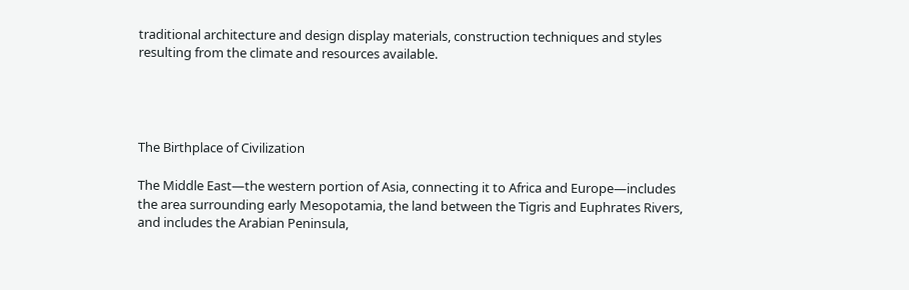traditional architecture and design display materials, construction techniques and styles resulting from the climate and resources available.




The Birthplace of Civilization

The Middle East—the western portion of Asia, connecting it to Africa and Europe—includes the area surrounding early Mesopotamia, the land between the Tigris and Euphrates Rivers, and includes the Arabian Peninsula,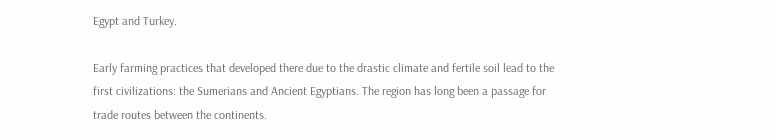Egypt and Turkey.

Early farming practices that developed there due to the drastic climate and fertile soil lead to the first civilizations: the Sumerians and Ancient Egyptians. The region has long been a passage for trade routes between the continents.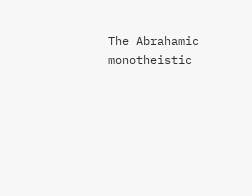The Abrahamic monotheistic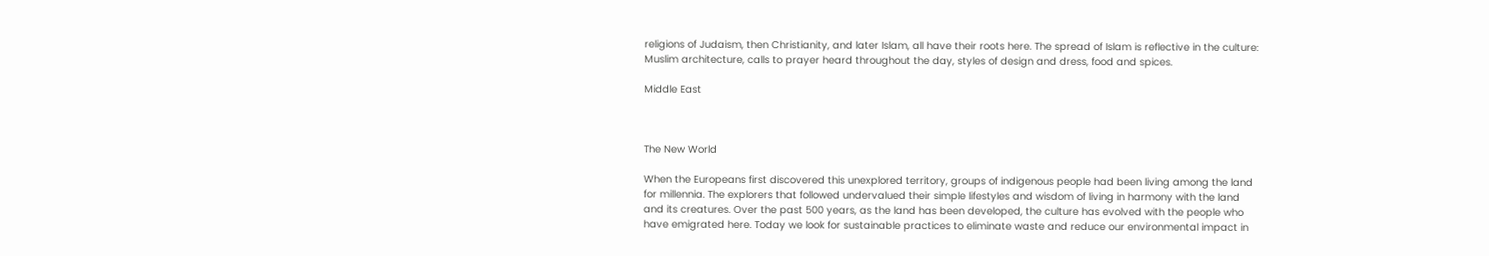religions of Judaism, then Christianity, and later Islam, all have their roots here. The spread of Islam is reflective in the culture: Muslim architecture, calls to prayer heard throughout the day, styles of design and dress, food and spices.

Middle East



The New World

When the Europeans first discovered this unexplored territory, groups of indigenous people had been living among the land for millennia. The explorers that followed undervalued their simple lifestyles and wisdom of living in harmony with the land and its creatures. Over the past 500 years, as the land has been developed, the culture has evolved with the people who have emigrated here. Today we look for sustainable practices to eliminate waste and reduce our environmental impact in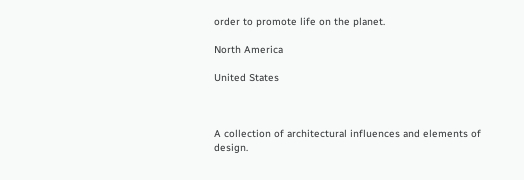order to promote life on the planet.

North America

United States



A collection of architectural influences and elements of design.